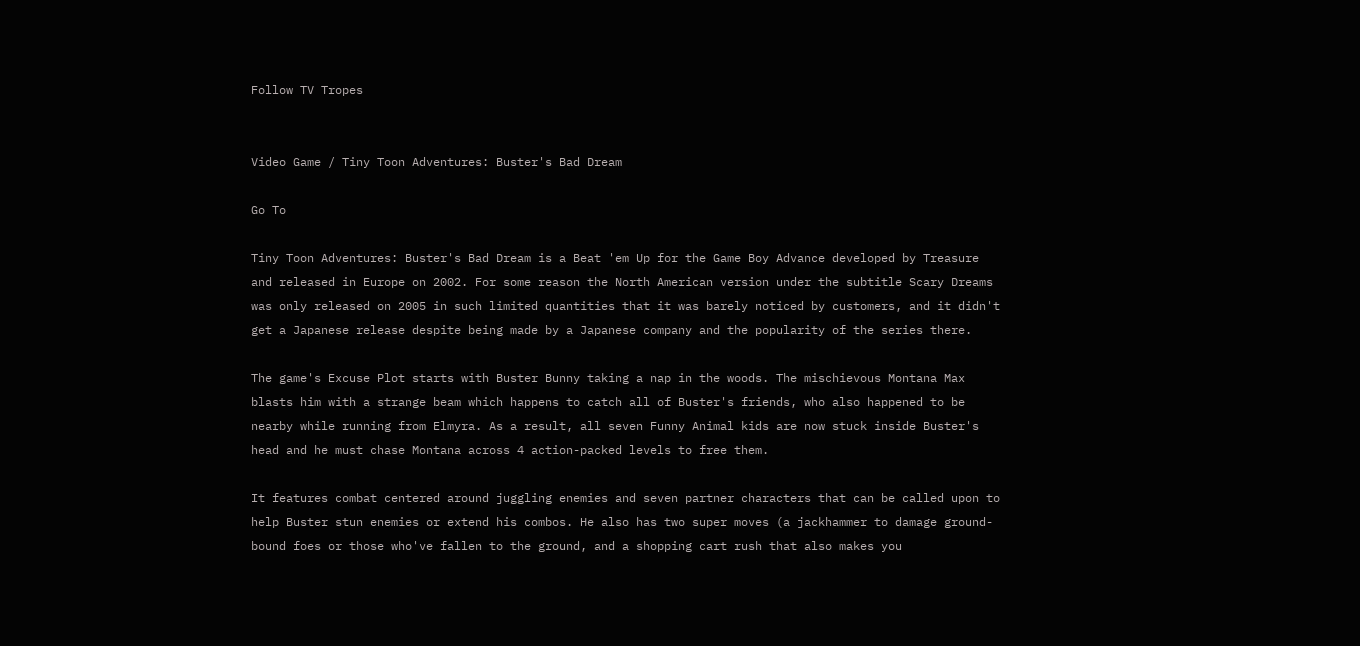Follow TV Tropes


Video Game / Tiny Toon Adventures: Buster's Bad Dream

Go To

Tiny Toon Adventures: Buster's Bad Dream is a Beat 'em Up for the Game Boy Advance developed by Treasure and released in Europe on 2002. For some reason the North American version under the subtitle Scary Dreams was only released on 2005 in such limited quantities that it was barely noticed by customers, and it didn't get a Japanese release despite being made by a Japanese company and the popularity of the series there.

The game's Excuse Plot starts with Buster Bunny taking a nap in the woods. The mischievous Montana Max blasts him with a strange beam which happens to catch all of Buster's friends, who also happened to be nearby while running from Elmyra. As a result, all seven Funny Animal kids are now stuck inside Buster's head and he must chase Montana across 4 action-packed levels to free them.

It features combat centered around juggling enemies and seven partner characters that can be called upon to help Buster stun enemies or extend his combos. He also has two super moves (a jackhammer to damage ground-bound foes or those who've fallen to the ground, and a shopping cart rush that also makes you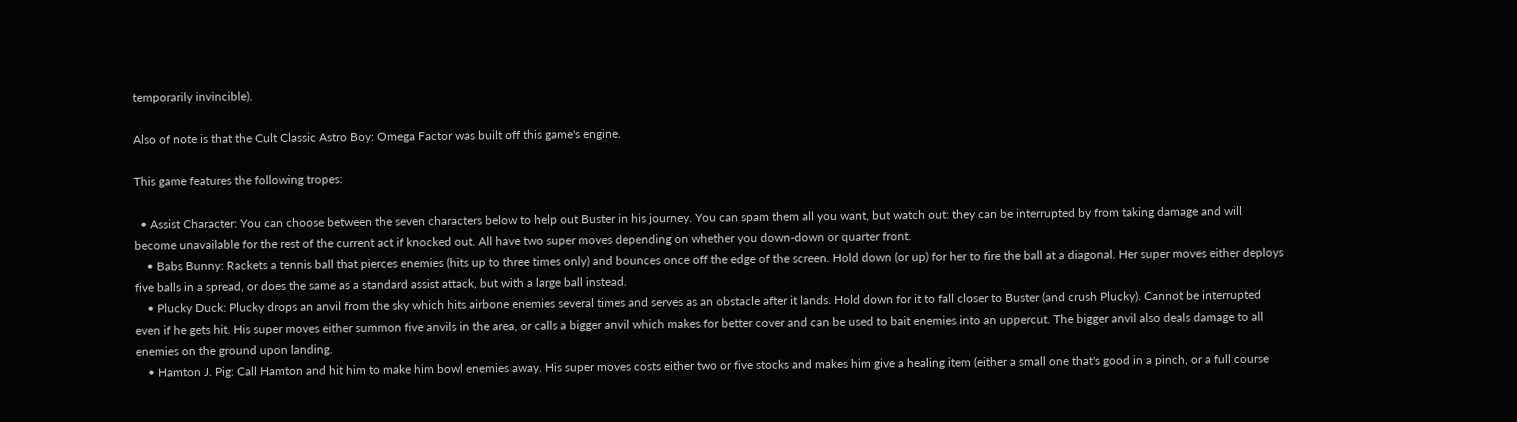temporarily invincible).

Also of note is that the Cult Classic Astro Boy: Omega Factor was built off this game's engine.

This game features the following tropes:

  • Assist Character: You can choose between the seven characters below to help out Buster in his journey. You can spam them all you want, but watch out: they can be interrupted by from taking damage and will become unavailable for the rest of the current act if knocked out. All have two super moves depending on whether you down-down or quarter front.
    • Babs Bunny: Rackets a tennis ball that pierces enemies (hits up to three times only) and bounces once off the edge of the screen. Hold down (or up) for her to fire the ball at a diagonal. Her super moves either deploys five balls in a spread, or does the same as a standard assist attack, but with a large ball instead.
    • Plucky Duck: Plucky drops an anvil from the sky which hits airbone enemies several times and serves as an obstacle after it lands. Hold down for it to fall closer to Buster (and crush Plucky). Cannot be interrupted even if he gets hit. His super moves either summon five anvils in the area, or calls a bigger anvil which makes for better cover and can be used to bait enemies into an uppercut. The bigger anvil also deals damage to all enemies on the ground upon landing.
    • Hamton J. Pig: Call Hamton and hit him to make him bowl enemies away. His super moves costs either two or five stocks and makes him give a healing item (either a small one that's good in a pinch, or a full course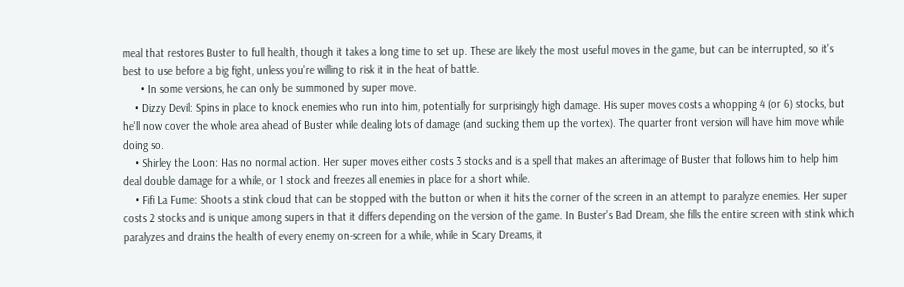meal that restores Buster to full health, though it takes a long time to set up. These are likely the most useful moves in the game, but can be interrupted, so it's best to use before a big fight, unless you're willing to risk it in the heat of battle.
      • In some versions, he can only be summoned by super move.
    • Dizzy Devil: Spins in place to knock enemies who run into him, potentially for surprisingly high damage. His super moves costs a whopping 4 (or 6) stocks, but he'll now cover the whole area ahead of Buster while dealing lots of damage (and sucking them up the vortex). The quarter front version will have him move while doing so.
    • Shirley the Loon: Has no normal action. Her super moves either costs 3 stocks and is a spell that makes an afterimage of Buster that follows him to help him deal double damage for a while, or 1 stock and freezes all enemies in place for a short while.
    • Fifi La Fume: Shoots a stink cloud that can be stopped with the button or when it hits the corner of the screen in an attempt to paralyze enemies. Her super costs 2 stocks and is unique among supers in that it differs depending on the version of the game. In Buster's Bad Dream, she fills the entire screen with stink which paralyzes and drains the health of every enemy on-screen for a while, while in Scary Dreams, it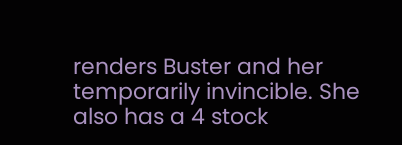renders Buster and her temporarily invincible. She also has a 4 stock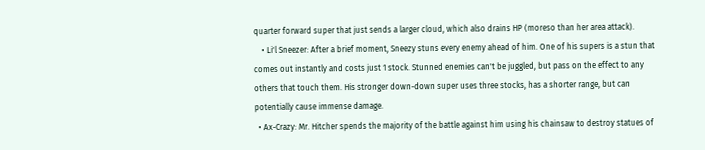quarter forward super that just sends a larger cloud, which also drains HP (moreso than her area attack).
    • Li'l Sneezer: After a brief moment, Sneezy stuns every enemy ahead of him. One of his supers is a stun that comes out instantly and costs just 1 stock. Stunned enemies can't be juggled, but pass on the effect to any others that touch them. His stronger down-down super uses three stocks, has a shorter range, but can potentially cause immense damage.
  • Ax-Crazy: Mr. Hitcher spends the majority of the battle against him using his chainsaw to destroy statues of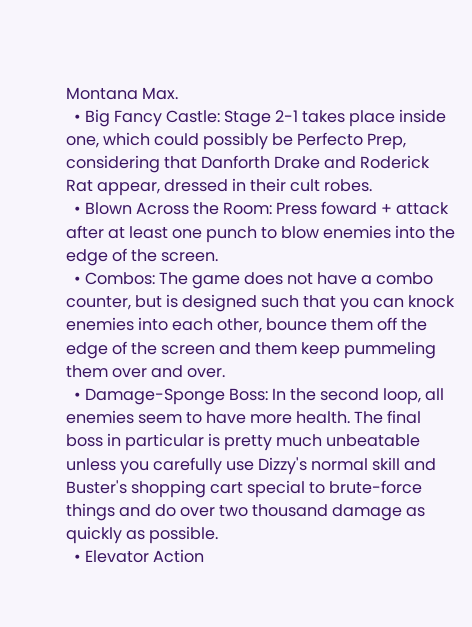Montana Max.
  • Big Fancy Castle: Stage 2-1 takes place inside one, which could possibly be Perfecto Prep, considering that Danforth Drake and Roderick Rat appear, dressed in their cult robes.
  • Blown Across the Room: Press foward + attack after at least one punch to blow enemies into the edge of the screen.
  • Combos: The game does not have a combo counter, but is designed such that you can knock enemies into each other, bounce them off the edge of the screen and them keep pummeling them over and over.
  • Damage-Sponge Boss: In the second loop, all enemies seem to have more health. The final boss in particular is pretty much unbeatable unless you carefully use Dizzy's normal skill and Buster's shopping cart special to brute-force things and do over two thousand damage as quickly as possible.
  • Elevator Action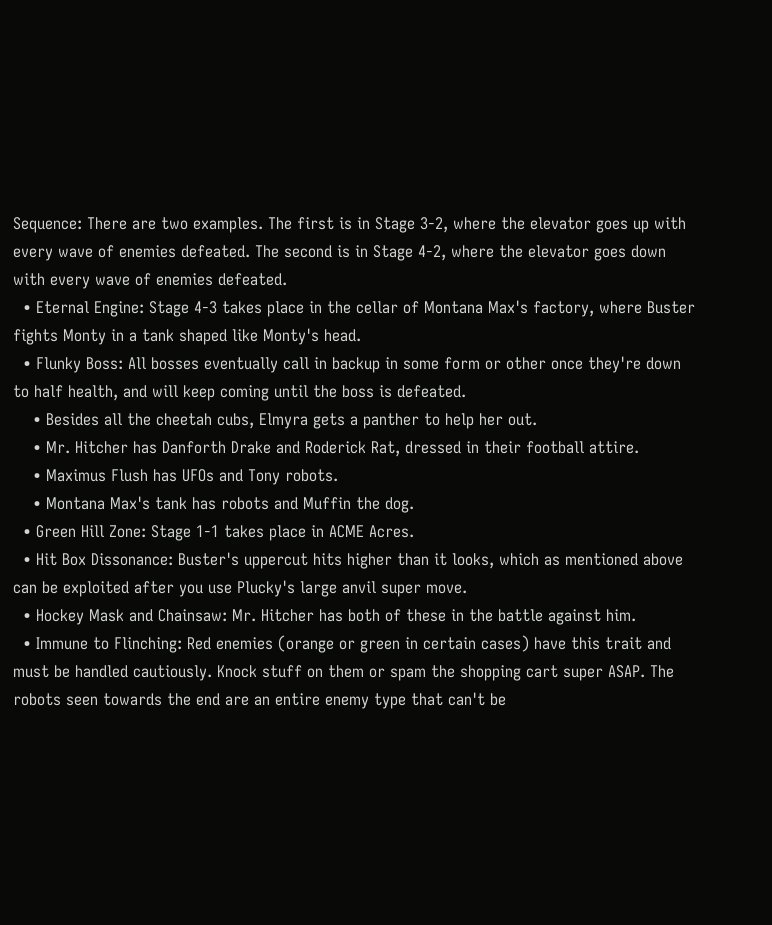Sequence: There are two examples. The first is in Stage 3-2, where the elevator goes up with every wave of enemies defeated. The second is in Stage 4-2, where the elevator goes down with every wave of enemies defeated.
  • Eternal Engine: Stage 4-3 takes place in the cellar of Montana Max's factory, where Buster fights Monty in a tank shaped like Monty's head.
  • Flunky Boss: All bosses eventually call in backup in some form or other once they're down to half health, and will keep coming until the boss is defeated.
    • Besides all the cheetah cubs, Elmyra gets a panther to help her out.
    • Mr. Hitcher has Danforth Drake and Roderick Rat, dressed in their football attire.
    • Maximus Flush has UFOs and Tony robots.
    • Montana Max's tank has robots and Muffin the dog.
  • Green Hill Zone: Stage 1-1 takes place in ACME Acres.
  • Hit Box Dissonance: Buster's uppercut hits higher than it looks, which as mentioned above can be exploited after you use Plucky's large anvil super move.
  • Hockey Mask and Chainsaw: Mr. Hitcher has both of these in the battle against him.
  • Immune to Flinching: Red enemies (orange or green in certain cases) have this trait and must be handled cautiously. Knock stuff on them or spam the shopping cart super ASAP. The robots seen towards the end are an entire enemy type that can't be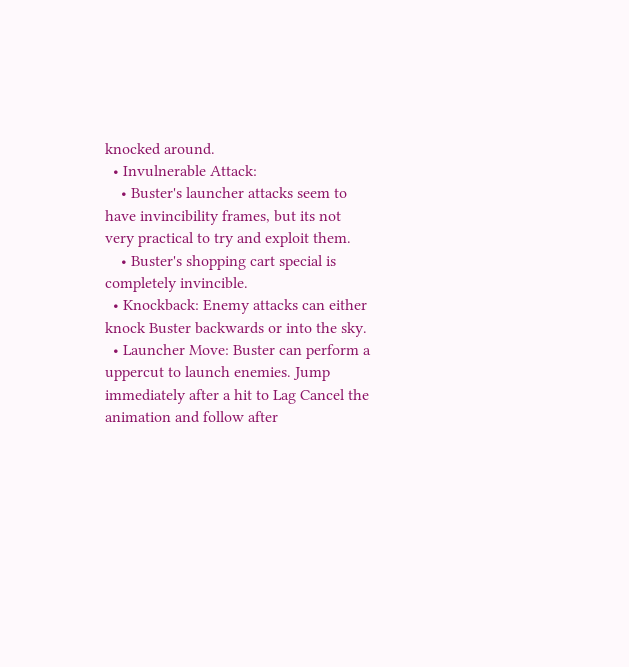knocked around.
  • Invulnerable Attack:
    • Buster's launcher attacks seem to have invincibility frames, but its not very practical to try and exploit them.
    • Buster's shopping cart special is completely invincible.
  • Knockback: Enemy attacks can either knock Buster backwards or into the sky.
  • Launcher Move: Buster can perform a uppercut to launch enemies. Jump immediately after a hit to Lag Cancel the animation and follow after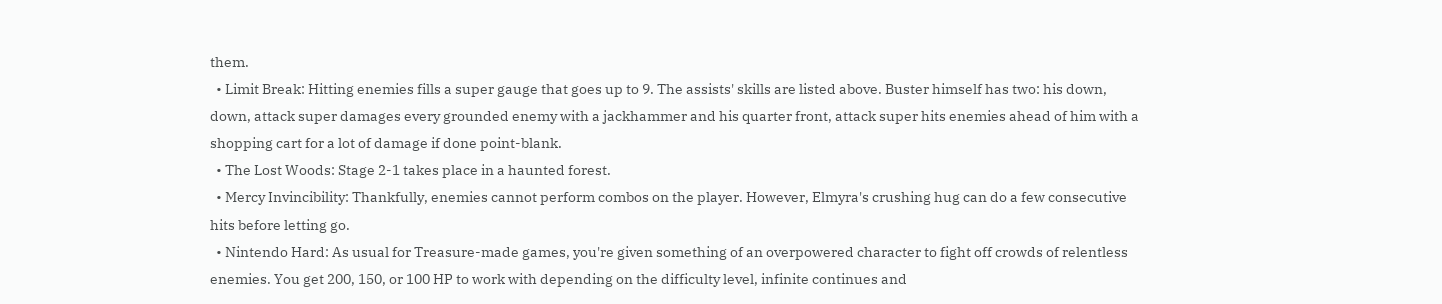them.
  • Limit Break: Hitting enemies fills a super gauge that goes up to 9. The assists' skills are listed above. Buster himself has two: his down, down, attack super damages every grounded enemy with a jackhammer and his quarter front, attack super hits enemies ahead of him with a shopping cart for a lot of damage if done point-blank.
  • The Lost Woods: Stage 2-1 takes place in a haunted forest.
  • Mercy Invincibility: Thankfully, enemies cannot perform combos on the player. However, Elmyra's crushing hug can do a few consecutive hits before letting go.
  • Nintendo Hard: As usual for Treasure-made games, you're given something of an overpowered character to fight off crowds of relentless enemies. You get 200, 150, or 100 HP to work with depending on the difficulty level, infinite continues and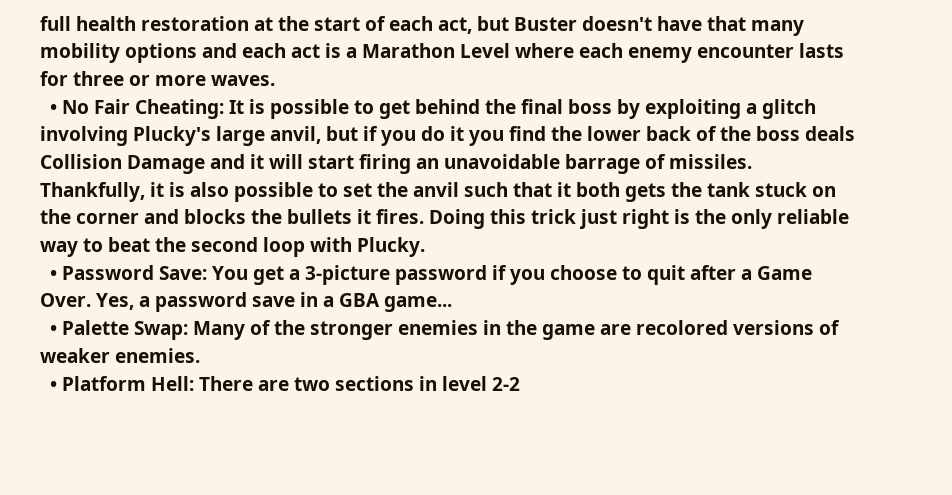full health restoration at the start of each act, but Buster doesn't have that many mobility options and each act is a Marathon Level where each enemy encounter lasts for three or more waves.
  • No Fair Cheating: It is possible to get behind the final boss by exploiting a glitch involving Plucky's large anvil, but if you do it you find the lower back of the boss deals Collision Damage and it will start firing an unavoidable barrage of missiles. Thankfully, it is also possible to set the anvil such that it both gets the tank stuck on the corner and blocks the bullets it fires. Doing this trick just right is the only reliable way to beat the second loop with Plucky.
  • Password Save: You get a 3-picture password if you choose to quit after a Game Over. Yes, a password save in a GBA game...
  • Palette Swap: Many of the stronger enemies in the game are recolored versions of weaker enemies.
  • Platform Hell: There are two sections in level 2-2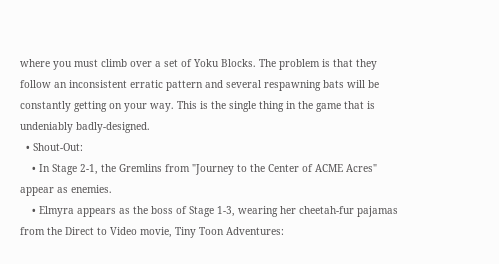where you must climb over a set of Yoku Blocks. The problem is that they follow an inconsistent erratic pattern and several respawning bats will be constantly getting on your way. This is the single thing in the game that is undeniably badly-designed.
  • Shout-Out:
    • In Stage 2-1, the Gremlins from "Journey to the Center of ACME Acres" appear as enemies.
    • Elmyra appears as the boss of Stage 1-3, wearing her cheetah-fur pajamas from the Direct to Video movie, Tiny Toon Adventures: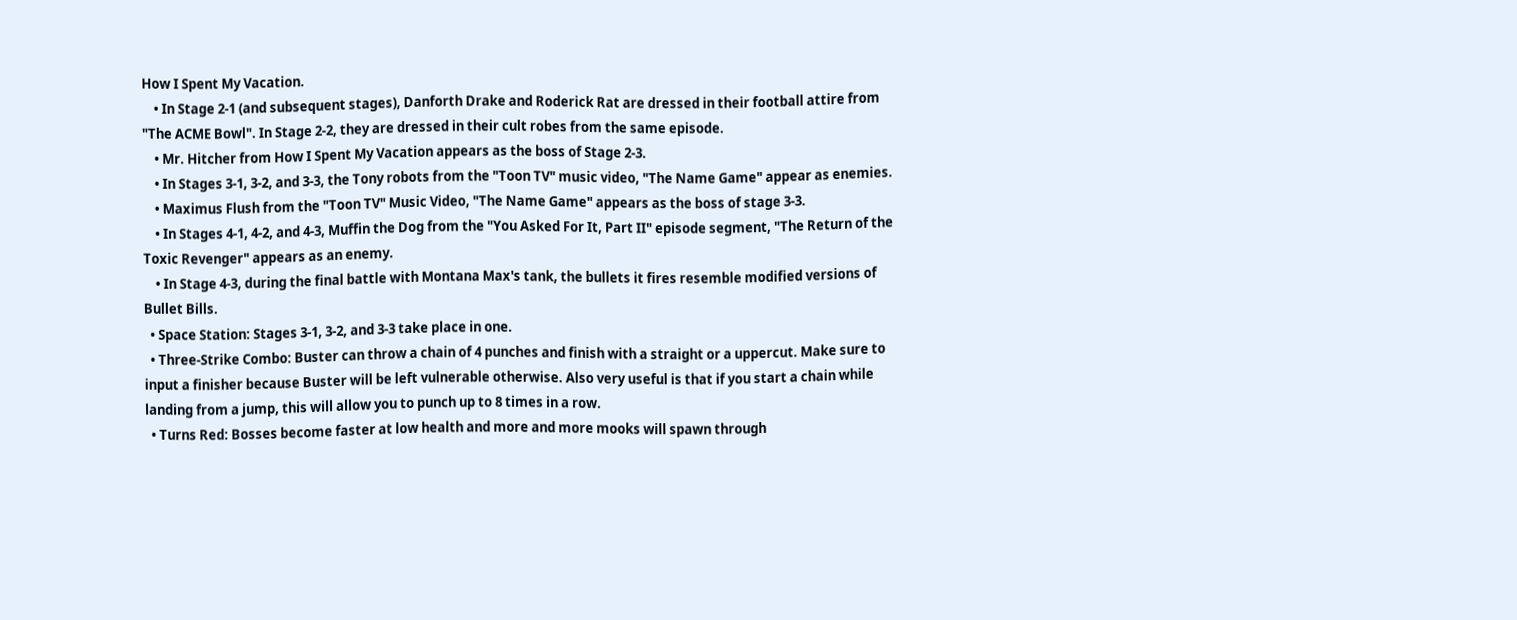How I Spent My Vacation.
    • In Stage 2-1 (and subsequent stages), Danforth Drake and Roderick Rat are dressed in their football attire from "The ACME Bowl". In Stage 2-2, they are dressed in their cult robes from the same episode.
    • Mr. Hitcher from How I Spent My Vacation appears as the boss of Stage 2-3.
    • In Stages 3-1, 3-2, and 3-3, the Tony robots from the "Toon TV" music video, "The Name Game" appear as enemies.
    • Maximus Flush from the "Toon TV" Music Video, "The Name Game" appears as the boss of stage 3-3.
    • In Stages 4-1, 4-2, and 4-3, Muffin the Dog from the "You Asked For It, Part II" episode segment, "The Return of the Toxic Revenger" appears as an enemy.
    • In Stage 4-3, during the final battle with Montana Max's tank, the bullets it fires resemble modified versions of Bullet Bills.
  • Space Station: Stages 3-1, 3-2, and 3-3 take place in one.
  • Three-Strike Combo: Buster can throw a chain of 4 punches and finish with a straight or a uppercut. Make sure to input a finisher because Buster will be left vulnerable otherwise. Also very useful is that if you start a chain while landing from a jump, this will allow you to punch up to 8 times in a row.
  • Turns Red: Bosses become faster at low health and more and more mooks will spawn through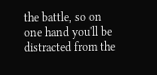the battle, so on one hand you'll be distracted from the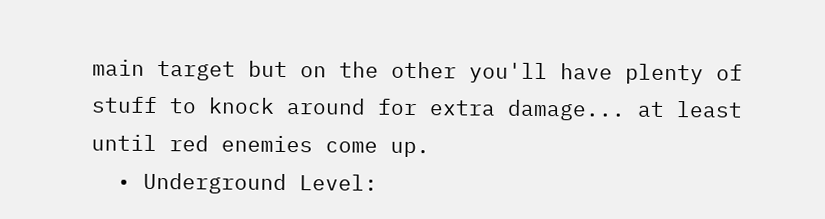main target but on the other you'll have plenty of stuff to knock around for extra damage... at least until red enemies come up.
  • Underground Level: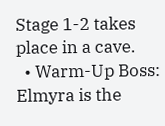Stage 1-2 takes place in a cave.
  • Warm-Up Boss: Elmyra is the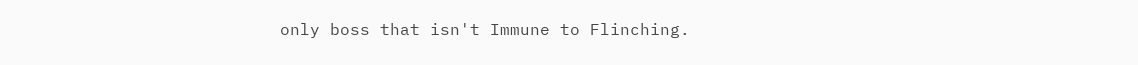only boss that isn't Immune to Flinching.